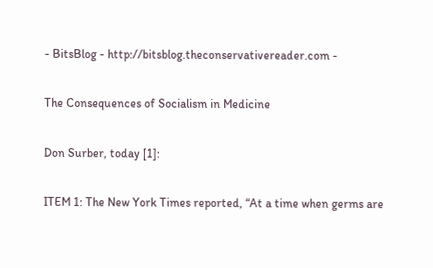- BitsBlog - http://bitsblog.theconservativereader.com -

The Consequences of Socialism in Medicine

Don Surber, today [1]:

ITEM 1: The New York Times reported, “At a time when germs are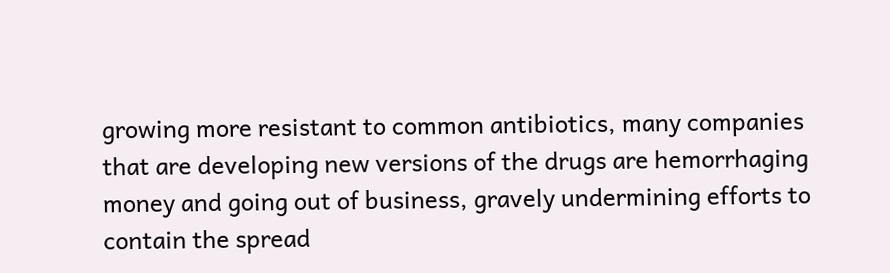growing more resistant to common antibiotics, many companies that are developing new versions of the drugs are hemorrhaging money and going out of business, gravely undermining efforts to contain the spread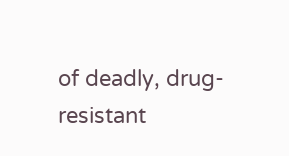of deadly, drug-resistant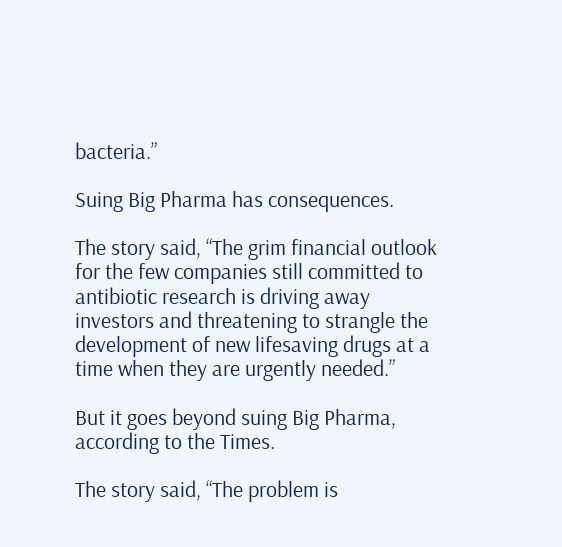bacteria.”

Suing Big Pharma has consequences.

The story said, “The grim financial outlook for the few companies still committed to antibiotic research is driving away investors and threatening to strangle the development of new lifesaving drugs at a time when they are urgently needed.”

But it goes beyond suing Big Pharma, according to the Times.

The story said, “The problem is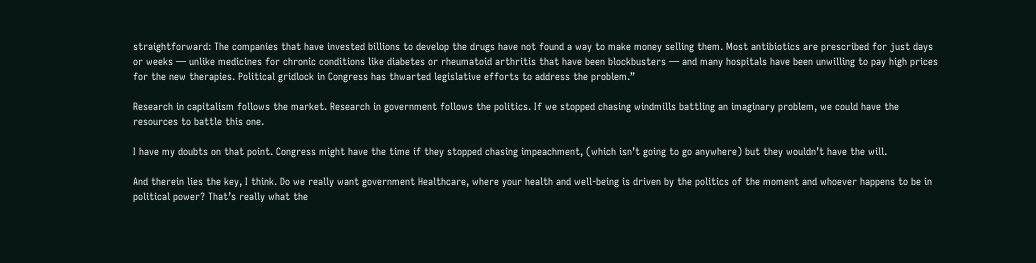straightforward: The companies that have invested billions to develop the drugs have not found a way to make money selling them. Most antibiotics are prescribed for just days or weeks — unlike medicines for chronic conditions like diabetes or rheumatoid arthritis that have been blockbusters — and many hospitals have been unwilling to pay high prices for the new therapies. Political gridlock in Congress has thwarted legislative efforts to address the problem.”

Research in capitalism follows the market. Research in government follows the politics. If we stopped chasing windmills battling an imaginary problem, we could have the resources to battle this one.

I have my doubts on that point. Congress might have the time if they stopped chasing impeachment, (which isn’t going to go anywhere) but they wouldn’t have the will.

And therein lies the key, I think. Do we really want government Healthcare, where your health and well-being is driven by the politics of the moment and whoever happens to be in political power? That’s really what the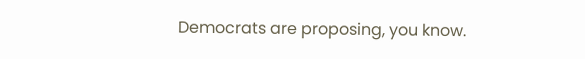Democrats are proposing, you know.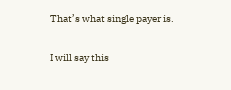That’s what single payer is.

I will say this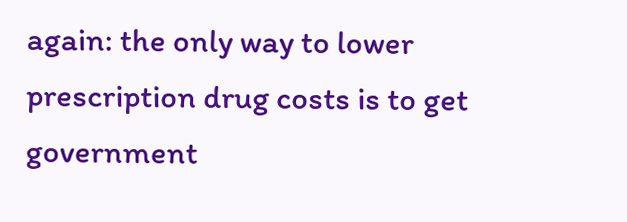again: the only way to lower prescription drug costs is to get government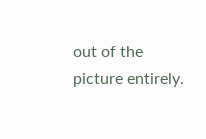out of the picture entirely.